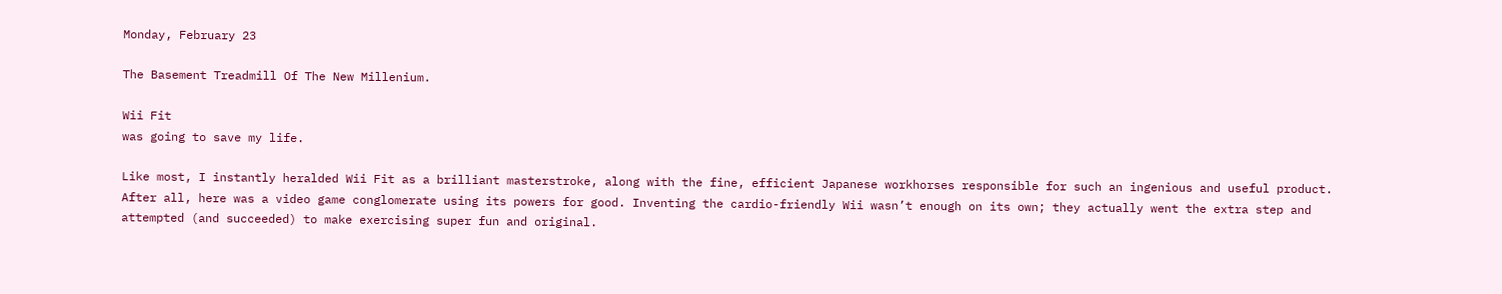Monday, February 23

The Basement Treadmill Of The New Millenium.

Wii Fit
was going to save my life.

Like most, I instantly heralded Wii Fit as a brilliant masterstroke, along with the fine, efficient Japanese workhorses responsible for such an ingenious and useful product. After all, here was a video game conglomerate using its powers for good. Inventing the cardio-friendly Wii wasn’t enough on its own; they actually went the extra step and attempted (and succeeded) to make exercising super fun and original.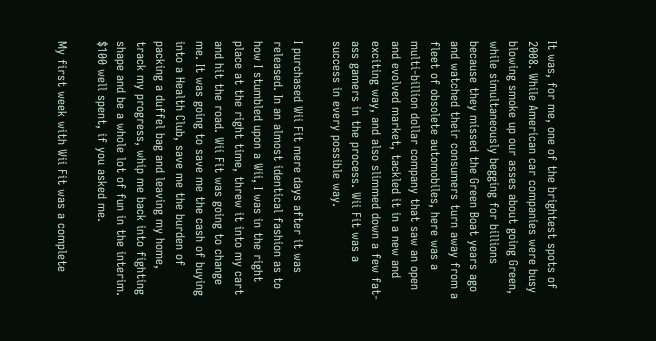It was, for me, one of the brightest spots of 2008. While American car companies were busy blowing smoke up our asses about going Green, while simultaneously begging for billions because they missed the Green Boat years ago and watched their consumers turn away from a fleet of obsolete automobiles, here was a multi-billion dollar company that saw an open and evolved market, tackled it in a new and exciting way, and also slimmed down a few fat-ass gamers in the process. Wii Fit was a success in every possible way.

I purchased Wii Fit mere days after it was released. In an almost identical fashion as to how I stumbled upon a Wii, I was in the right place at the right time, threw it into my cart and hit the road. Wii Fit was going to change me. It was going to save me the cash of buying into a Health Club, save me the burden of packing a duffel bag and leaving my home, track my progress, whip me back into fighting shape and be a whole lot of fun in the interim. $100 well spent, if you asked me.

My first week with Wii Fit was a complete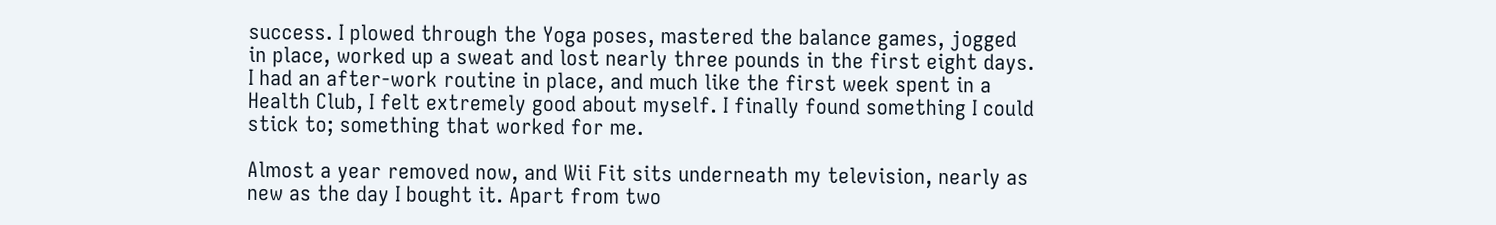success. I plowed through the Yoga poses, mastered the balance games, jogged in place, worked up a sweat and lost nearly three pounds in the first eight days. I had an after-work routine in place, and much like the first week spent in a Health Club, I felt extremely good about myself. I finally found something I could stick to; something that worked for me.

Almost a year removed now, and Wii Fit sits underneath my television, nearly as new as the day I bought it. Apart from two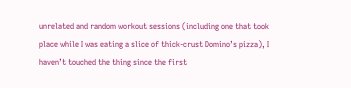unrelated and random workout sessions (including one that took place while I was eating a slice of thick-crust Domino’s pizza), I haven’t touched the thing since the first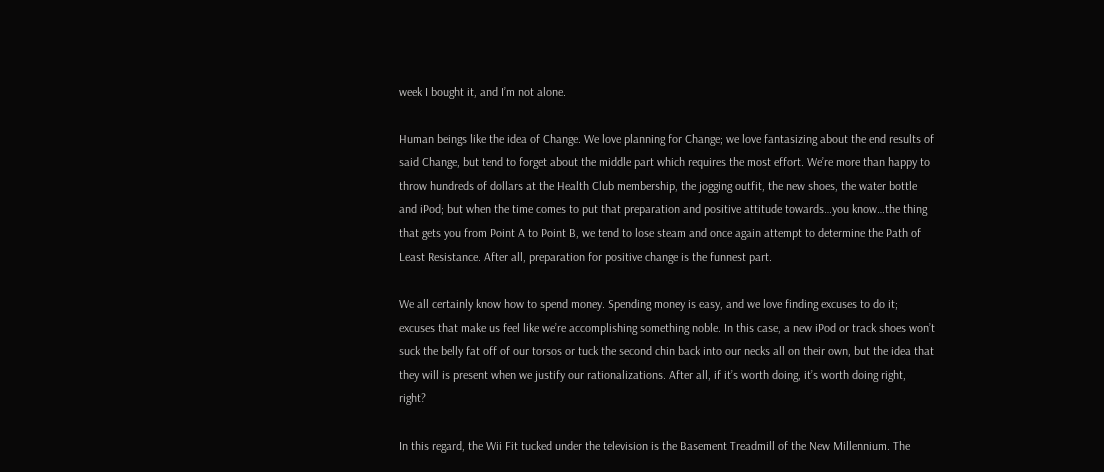week I bought it, and I’m not alone.

Human beings like the idea of Change. We love planning for Change; we love fantasizing about the end results of said Change, but tend to forget about the middle part which requires the most effort. We’re more than happy to throw hundreds of dollars at the Health Club membership, the jogging outfit, the new shoes, the water bottle and iPod; but when the time comes to put that preparation and positive attitude towards…you know…the thing that gets you from Point A to Point B, we tend to lose steam and once again attempt to determine the Path of Least Resistance. After all, preparation for positive change is the funnest part.

We all certainly know how to spend money. Spending money is easy, and we love finding excuses to do it; excuses that make us feel like we’re accomplishing something noble. In this case, a new iPod or track shoes won’t suck the belly fat off of our torsos or tuck the second chin back into our necks all on their own, but the idea that they will is present when we justify our rationalizations. After all, if it’s worth doing, it’s worth doing right, right?

In this regard, the Wii Fit tucked under the television is the Basement Treadmill of the New Millennium. The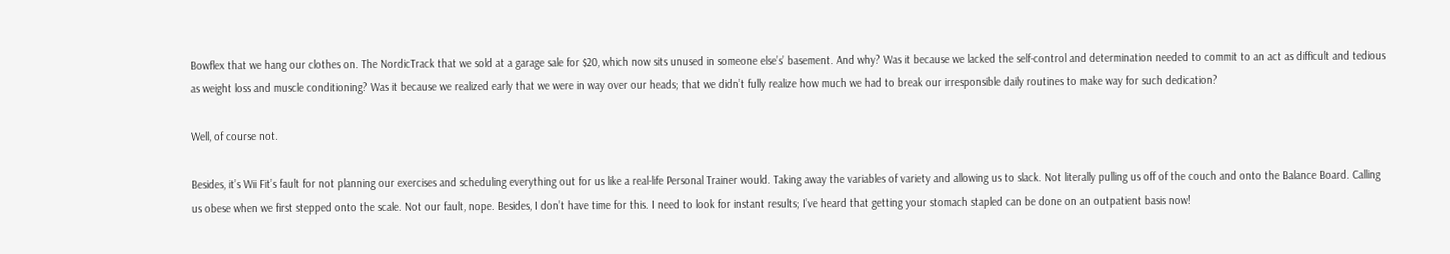Bowflex that we hang our clothes on. The NordicTrack that we sold at a garage sale for $20, which now sits unused in someone else’s’ basement. And why? Was it because we lacked the self-control and determination needed to commit to an act as difficult and tedious as weight loss and muscle conditioning? Was it because we realized early that we were in way over our heads; that we didn’t fully realize how much we had to break our irresponsible daily routines to make way for such dedication?

Well, of course not.

Besides, it’s Wii Fit’s fault for not planning our exercises and scheduling everything out for us like a real-life Personal Trainer would. Taking away the variables of variety and allowing us to slack. Not literally pulling us off of the couch and onto the Balance Board. Calling us obese when we first stepped onto the scale. Not our fault, nope. Besides, I don’t have time for this. I need to look for instant results; I’ve heard that getting your stomach stapled can be done on an outpatient basis now!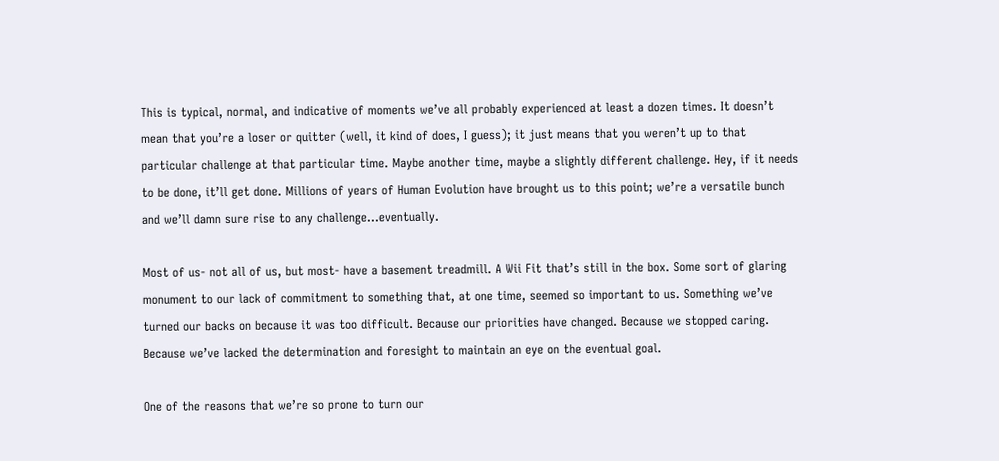This is typical, normal, and indicative of moments we’ve all probably experienced at least a dozen times. It doesn’t mean that you’re a loser or quitter (well, it kind of does, I guess); it just means that you weren’t up to that particular challenge at that particular time. Maybe another time, maybe a slightly different challenge. Hey, if it needs to be done, it’ll get done. Millions of years of Human Evolution have brought us to this point; we’re a versatile bunch and we’ll damn sure rise to any challenge…eventually.

Most of us- not all of us, but most- have a basement treadmill. A Wii Fit that’s still in the box. Some sort of glaring monument to our lack of commitment to something that, at one time, seemed so important to us. Something we’ve turned our backs on because it was too difficult. Because our priorities have changed. Because we stopped caring. Because we’ve lacked the determination and foresight to maintain an eye on the eventual goal.

One of the reasons that we’re so prone to turn our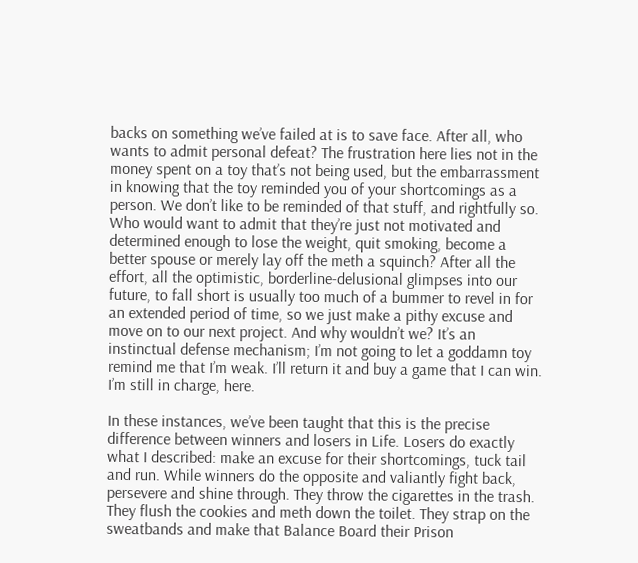backs on something we’ve failed at is to save face. After all, who wants to admit personal defeat? The frustration here lies not in the money spent on a toy that’s not being used, but the embarrassment in knowing that the toy reminded you of your shortcomings as a person. We don’t like to be reminded of that stuff, and rightfully so. Who would want to admit that they’re just not motivated and determined enough to lose the weight, quit smoking, become a better spouse or merely lay off the meth a squinch? After all the effort, all the optimistic, borderline-delusional glimpses into our future, to fall short is usually too much of a bummer to revel in for an extended period of time, so we just make a pithy excuse and move on to our next project. And why wouldn’t we? It’s an instinctual defense mechanism; I’m not going to let a goddamn toy remind me that I’m weak. I’ll return it and buy a game that I can win. I’m still in charge, here.

In these instances, we’ve been taught that this is the precise difference between winners and losers in Life. Losers do exactly what I described: make an excuse for their shortcomings, tuck tail and run. While winners do the opposite and valiantly fight back, persevere and shine through. They throw the cigarettes in the trash. They flush the cookies and meth down the toilet. They strap on the sweatbands and make that Balance Board their Prison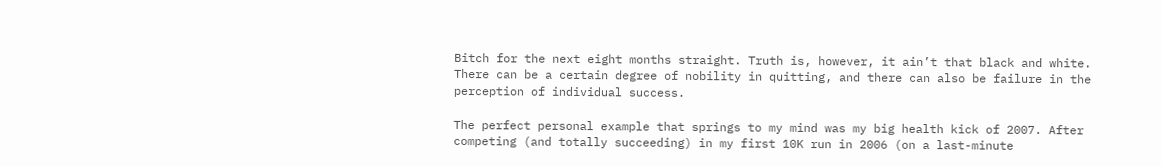Bitch for the next eight months straight. Truth is, however, it ain’t that black and white. There can be a certain degree of nobility in quitting, and there can also be failure in the perception of individual success.

The perfect personal example that springs to my mind was my big health kick of 2007. After competing (and totally succeeding) in my first 10K run in 2006 (on a last-minute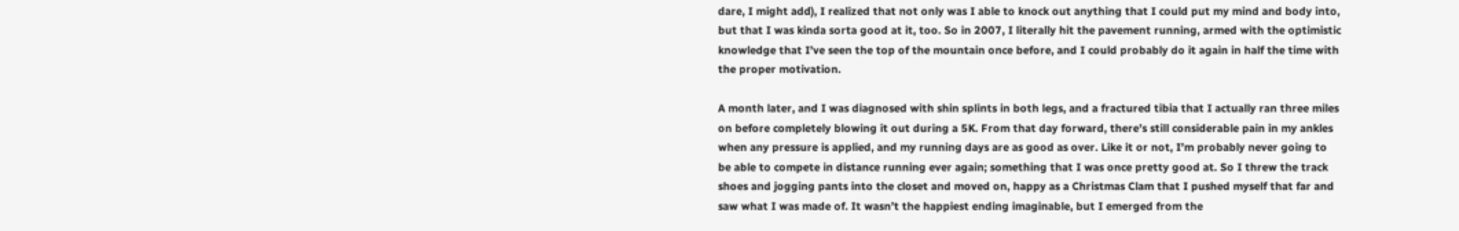dare, I might add), I realized that not only was I able to knock out anything that I could put my mind and body into, but that I was kinda sorta good at it, too. So in 2007, I literally hit the pavement running, armed with the optimistic knowledge that I’ve seen the top of the mountain once before, and I could probably do it again in half the time with the proper motivation.

A month later, and I was diagnosed with shin splints in both legs, and a fractured tibia that I actually ran three miles on before completely blowing it out during a 5K. From that day forward, there’s still considerable pain in my ankles when any pressure is applied, and my running days are as good as over. Like it or not, I’m probably never going to be able to compete in distance running ever again; something that I was once pretty good at. So I threw the track shoes and jogging pants into the closet and moved on, happy as a Christmas Clam that I pushed myself that far and saw what I was made of. It wasn’t the happiest ending imaginable, but I emerged from the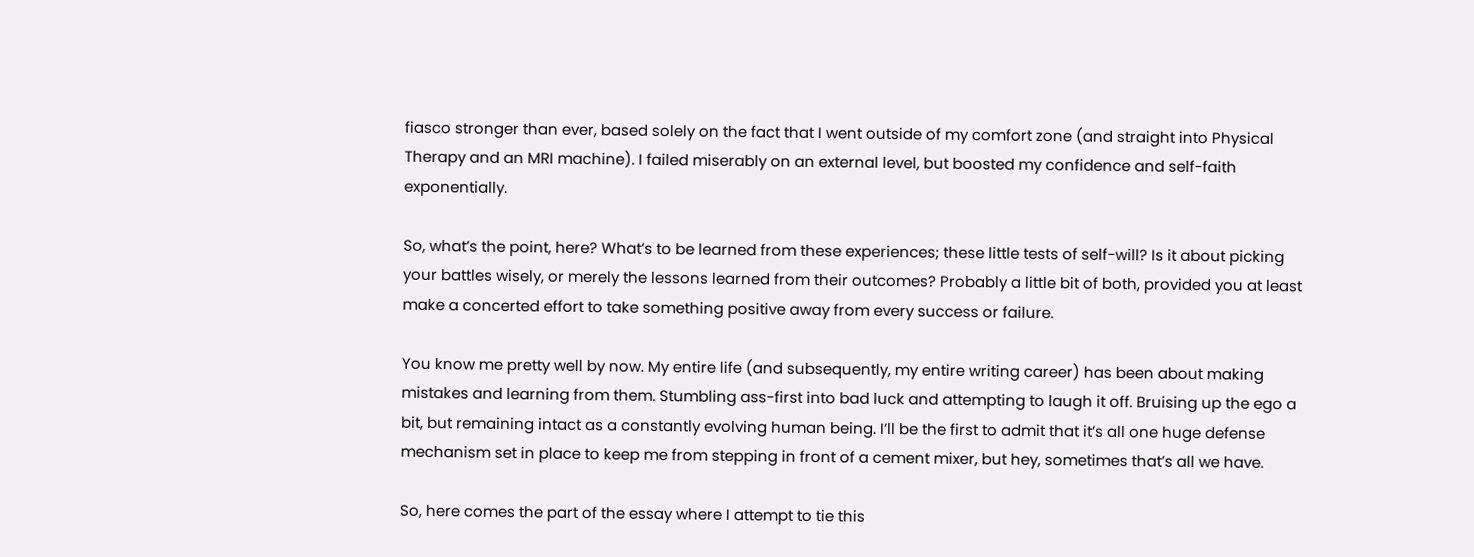fiasco stronger than ever, based solely on the fact that I went outside of my comfort zone (and straight into Physical Therapy and an MRI machine). I failed miserably on an external level, but boosted my confidence and self-faith exponentially.

So, what’s the point, here? What’s to be learned from these experiences; these little tests of self-will? Is it about picking your battles wisely, or merely the lessons learned from their outcomes? Probably a little bit of both, provided you at least make a concerted effort to take something positive away from every success or failure.

You know me pretty well by now. My entire life (and subsequently, my entire writing career) has been about making mistakes and learning from them. Stumbling ass-first into bad luck and attempting to laugh it off. Bruising up the ego a bit, but remaining intact as a constantly evolving human being. I’ll be the first to admit that it’s all one huge defense mechanism set in place to keep me from stepping in front of a cement mixer, but hey, sometimes that’s all we have.

So, here comes the part of the essay where I attempt to tie this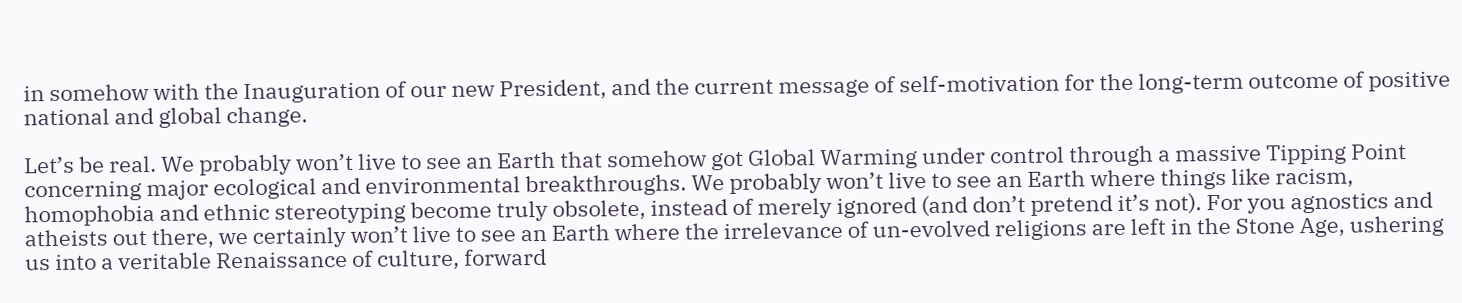in somehow with the Inauguration of our new President, and the current message of self-motivation for the long-term outcome of positive national and global change.

Let’s be real. We probably won’t live to see an Earth that somehow got Global Warming under control through a massive Tipping Point concerning major ecological and environmental breakthroughs. We probably won’t live to see an Earth where things like racism, homophobia and ethnic stereotyping become truly obsolete, instead of merely ignored (and don’t pretend it’s not). For you agnostics and atheists out there, we certainly won’t live to see an Earth where the irrelevance of un-evolved religions are left in the Stone Age, ushering us into a veritable Renaissance of culture, forward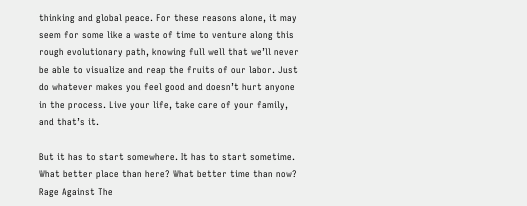thinking and global peace. For these reasons alone, it may seem for some like a waste of time to venture along this rough evolutionary path, knowing full well that we’ll never be able to visualize and reap the fruits of our labor. Just do whatever makes you feel good and doesn’t hurt anyone in the process. Live your life, take care of your family, and that’s it.

But it has to start somewhere. It has to start sometime. What better place than here? What better time than now? Rage Against The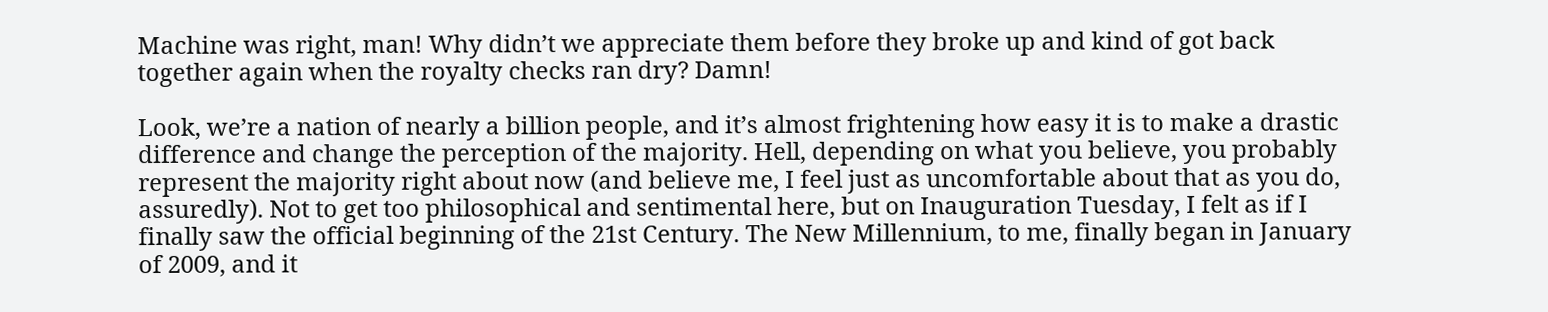Machine was right, man! Why didn’t we appreciate them before they broke up and kind of got back together again when the royalty checks ran dry? Damn!

Look, we’re a nation of nearly a billion people, and it’s almost frightening how easy it is to make a drastic difference and change the perception of the majority. Hell, depending on what you believe, you probably represent the majority right about now (and believe me, I feel just as uncomfortable about that as you do, assuredly). Not to get too philosophical and sentimental here, but on Inauguration Tuesday, I felt as if I finally saw the official beginning of the 21st Century. The New Millennium, to me, finally began in January of 2009, and it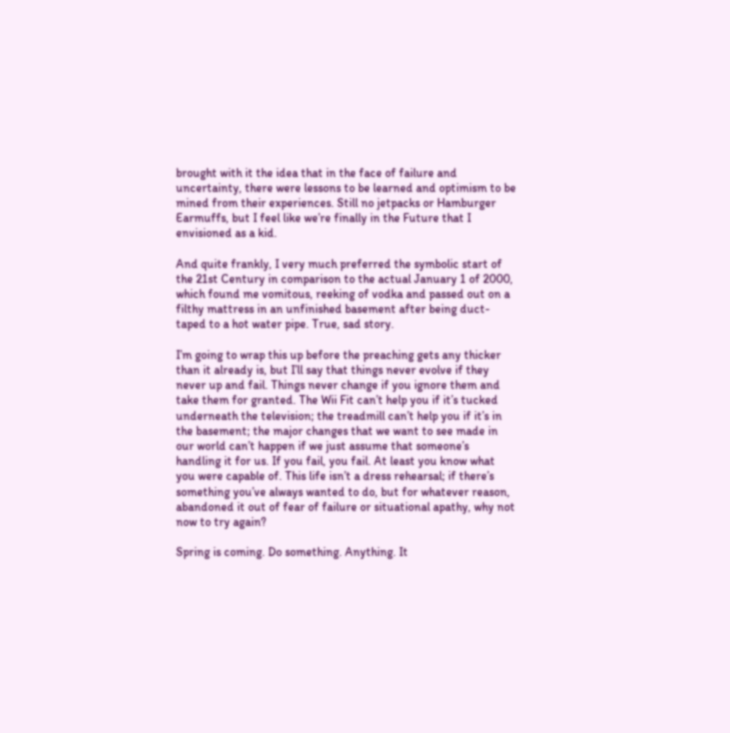brought with it the idea that in the face of failure and uncertainty, there were lessons to be learned and optimism to be mined from their experiences. Still no jetpacks or Hamburger Earmuffs, but I feel like we’re finally in the Future that I envisioned as a kid.

And quite frankly, I very much preferred the symbolic start of the 21st Century in comparison to the actual January 1 of 2000, which found me vomitous, reeking of vodka and passed out on a filthy mattress in an unfinished basement after being duct-taped to a hot water pipe. True, sad story.

I’m going to wrap this up before the preaching gets any thicker than it already is, but I’ll say that things never evolve if they never up and fail. Things never change if you ignore them and take them for granted. The Wii Fit can’t help you if it’s tucked underneath the television; the treadmill can’t help you if it’s in the basement; the major changes that we want to see made in our world can’t happen if we just assume that someone’s handling it for us. If you fail, you fail. At least you know what you were capable of. This life isn’t a dress rehearsal; if there’s something you’ve always wanted to do, but for whatever reason, abandoned it out of fear of failure or situational apathy, why not now to try again?

Spring is coming. Do something. Anything. It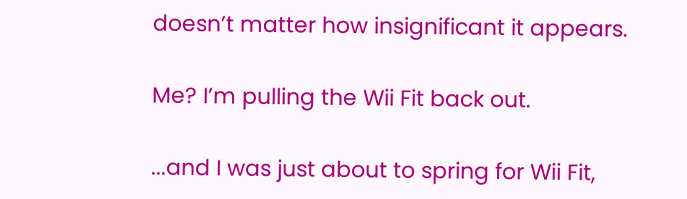doesn’t matter how insignificant it appears.

Me? I’m pulling the Wii Fit back out.

...and I was just about to spring for Wii Fit,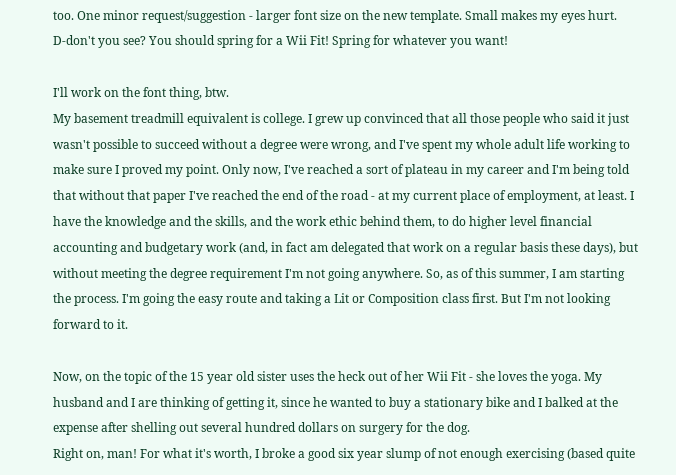too. One minor request/suggestion - larger font size on the new template. Small makes my eyes hurt.
D-don't you see? You should spring for a Wii Fit! Spring for whatever you want!

I'll work on the font thing, btw.
My basement treadmill equivalent is college. I grew up convinced that all those people who said it just wasn't possible to succeed without a degree were wrong, and I've spent my whole adult life working to make sure I proved my point. Only now, I've reached a sort of plateau in my career and I'm being told that without that paper I've reached the end of the road - at my current place of employment, at least. I have the knowledge and the skills, and the work ethic behind them, to do higher level financial accounting and budgetary work (and, in fact am delegated that work on a regular basis these days), but without meeting the degree requirement I'm not going anywhere. So, as of this summer, I am starting the process. I'm going the easy route and taking a Lit or Composition class first. But I'm not looking forward to it.

Now, on the topic of the 15 year old sister uses the heck out of her Wii Fit - she loves the yoga. My husband and I are thinking of getting it, since he wanted to buy a stationary bike and I balked at the expense after shelling out several hundred dollars on surgery for the dog.
Right on, man! For what it's worth, I broke a good six year slump of not enough exercising (based quite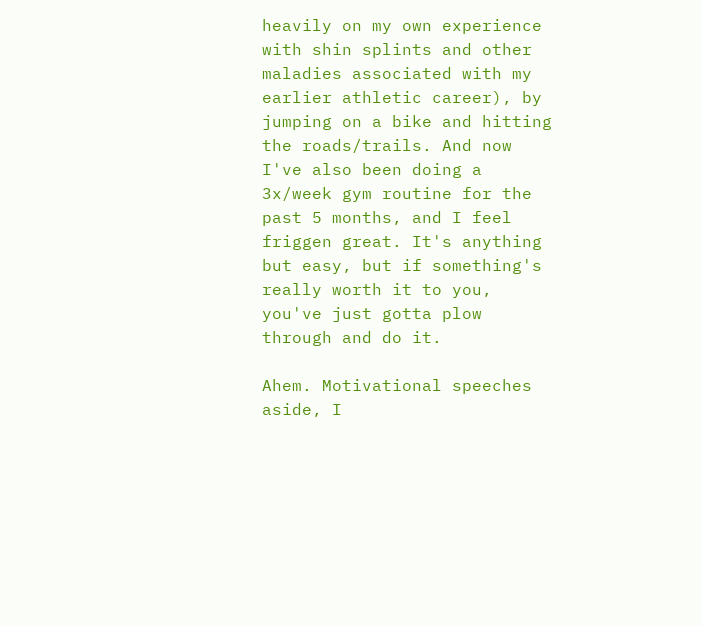heavily on my own experience with shin splints and other maladies associated with my earlier athletic career), by jumping on a bike and hitting the roads/trails. And now I've also been doing a 3x/week gym routine for the past 5 months, and I feel friggen great. It's anything but easy, but if something's really worth it to you, you've just gotta plow through and do it.

Ahem. Motivational speeches aside, I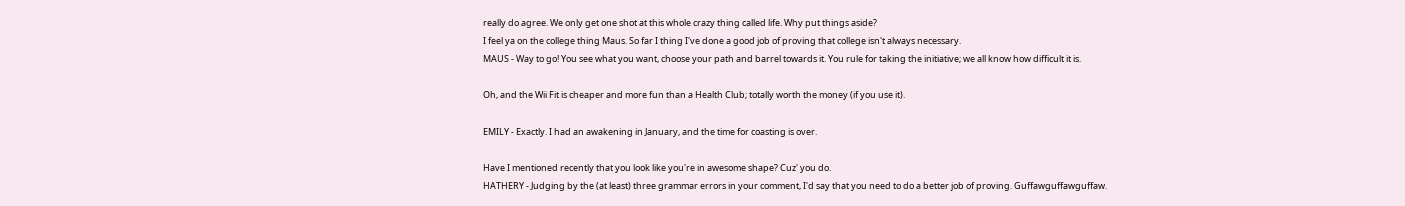really do agree. We only get one shot at this whole crazy thing called life. Why put things aside?
I feel ya on the college thing Maus. So far I thing I've done a good job of proving that college isn't always necessary.
MAUS - Way to go! You see what you want, choose your path and barrel towards it. You rule for taking the initiative; we all know how difficult it is.

Oh, and the Wii Fit is cheaper and more fun than a Health Club; totally worth the money (if you use it).

EMILY - Exactly. I had an awakening in January, and the time for coasting is over.

Have I mentioned recently that you look like you're in awesome shape? Cuz' you do.
HATHERY - Judging by the (at least) three grammar errors in your comment, I'd say that you need to do a better job of proving. Guffawguffawguffaw.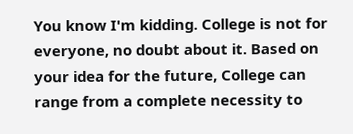You know I'm kidding. College is not for everyone, no doubt about it. Based on your idea for the future, College can range from a complete necessity to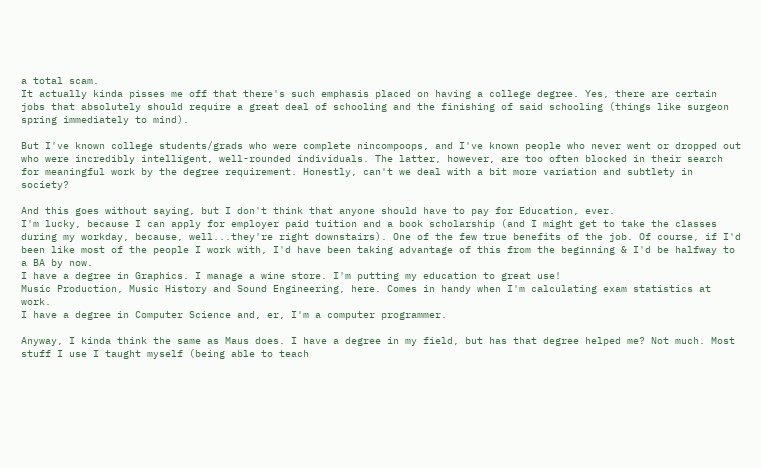a total scam.
It actually kinda pisses me off that there's such emphasis placed on having a college degree. Yes, there are certain jobs that absolutely should require a great deal of schooling and the finishing of said schooling (things like surgeon spring immediately to mind).

But I've known college students/grads who were complete nincompoops, and I've known people who never went or dropped out who were incredibly intelligent, well-rounded individuals. The latter, however, are too often blocked in their search for meaningful work by the degree requirement. Honestly, can't we deal with a bit more variation and subtlety in society?

And this goes without saying, but I don't think that anyone should have to pay for Education, ever.
I'm lucky, because I can apply for employer paid tuition and a book scholarship (and I might get to take the classes during my workday, because, well...they're right downstairs). One of the few true benefits of the job. Of course, if I'd been like most of the people I work with, I'd have been taking advantage of this from the beginning & I'd be halfway to a BA by now.
I have a degree in Graphics. I manage a wine store. I'm putting my education to great use!
Music Production, Music History and Sound Engineering, here. Comes in handy when I'm calculating exam statistics at work.
I have a degree in Computer Science and, er, I'm a computer programmer.

Anyway, I kinda think the same as Maus does. I have a degree in my field, but has that degree helped me? Not much. Most stuff I use I taught myself (being able to teach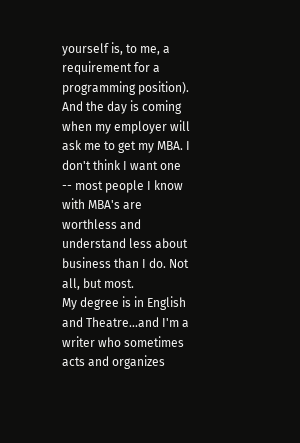yourself is, to me, a requirement for a programming position). And the day is coming when my employer will ask me to get my MBA. I don't think I want one -- most people I know with MBA's are worthless and understand less about business than I do. Not all, but most.
My degree is in English and Theatre...and I'm a writer who sometimes acts and organizes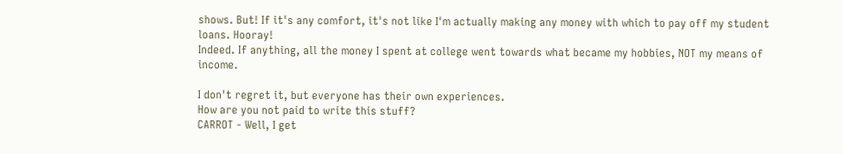shows. But! If it's any comfort, it's not like I'm actually making any money with which to pay off my student loans. Hooray!
Indeed. If anything, all the money I spent at college went towards what became my hobbies, NOT my means of income.

I don't regret it, but everyone has their own experiences.
How are you not paid to write this stuff?
CARROT - Well, I get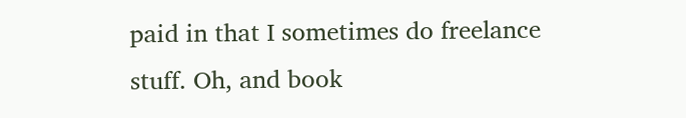paid in that I sometimes do freelance stuff. Oh, and book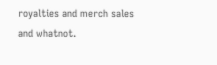royalties and merch sales and whatnot.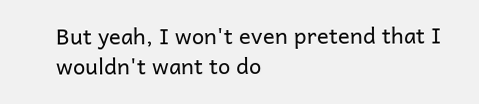But yeah, I won't even pretend that I wouldn't want to do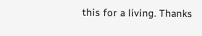this for a living. Thanks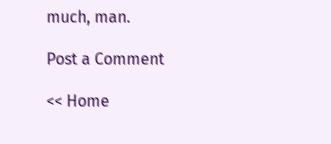much, man.

Post a Comment

<< Home